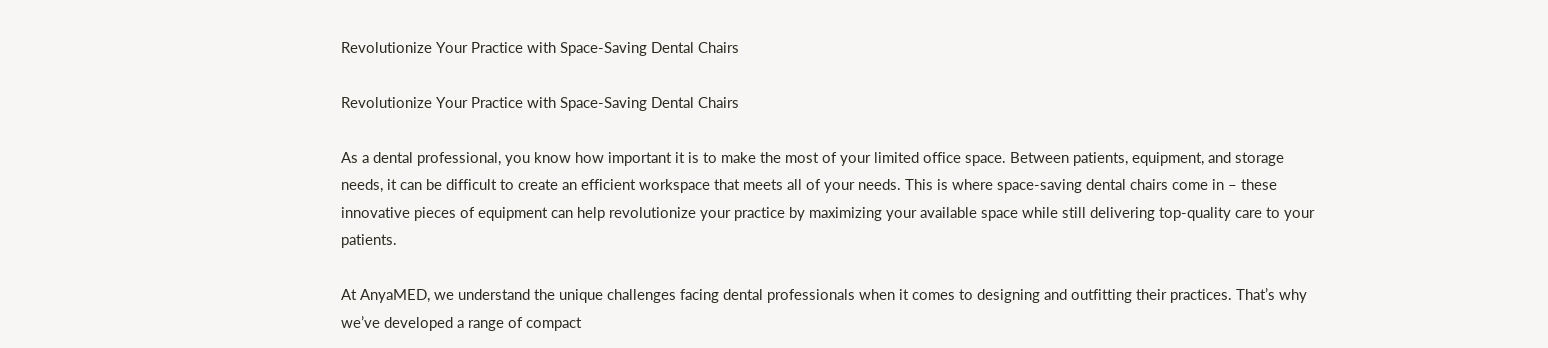Revolutionize Your Practice with Space-Saving Dental Chairs

Revolutionize Your Practice with Space-Saving Dental Chairs

As a dental professional, you know how important it is to make the most of your limited office space. Between patients, equipment, and storage needs, it can be difficult to create an efficient workspace that meets all of your needs. This is where space-saving dental chairs come in – these innovative pieces of equipment can help revolutionize your practice by maximizing your available space while still delivering top-quality care to your patients.

At AnyaMED, we understand the unique challenges facing dental professionals when it comes to designing and outfitting their practices. That’s why we’ve developed a range of compact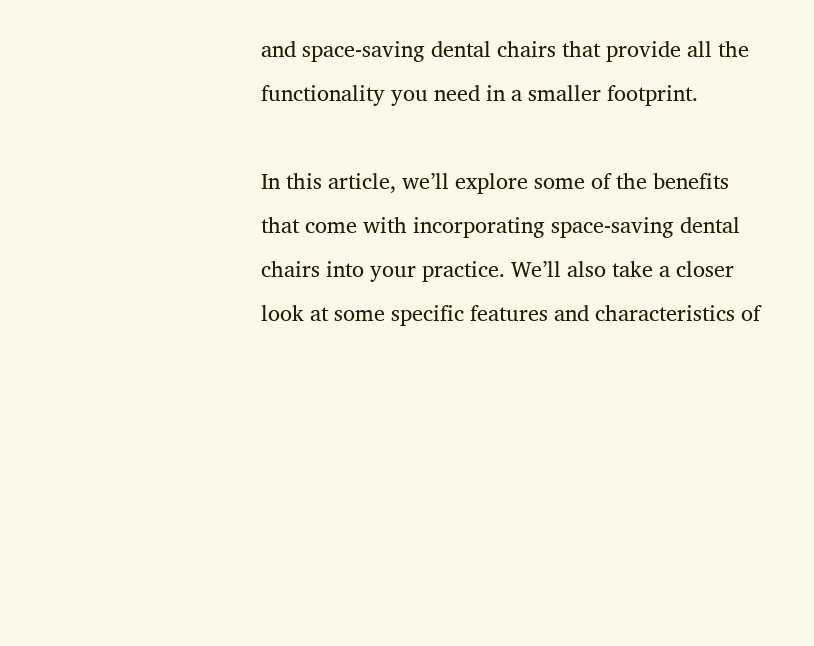and space-saving dental chairs that provide all the functionality you need in a smaller footprint.

In this article, we’ll explore some of the benefits that come with incorporating space-saving dental chairs into your practice. We’ll also take a closer look at some specific features and characteristics of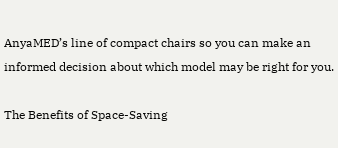AnyaMED’s line of compact chairs so you can make an informed decision about which model may be right for you.

The Benefits of Space-Saving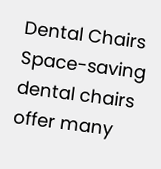Dental Chairs
Space-saving dental chairs offer many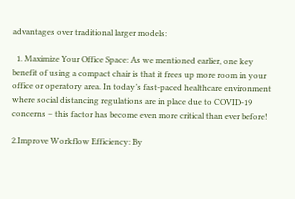advantages over traditional larger models:

  1. Maximize Your Office Space: As we mentioned earlier, one key benefit of using a compact chair is that it frees up more room in your office or operatory area. In today’s fast-paced healthcare environment where social distancing regulations are in place due to COVID-19 concerns – this factor has become even more critical than ever before!

2.Improve Workflow Efficiency: By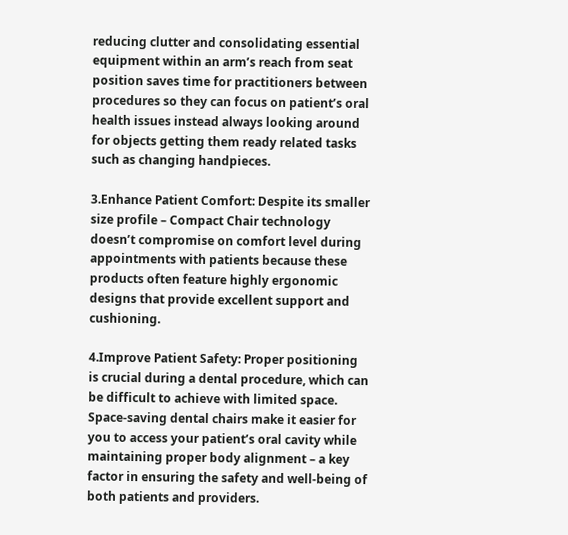reducing clutter and consolidating essential equipment within an arm’s reach from seat position saves time for practitioners between procedures so they can focus on patient’s oral health issues instead always looking around for objects getting them ready related tasks such as changing handpieces.

3.Enhance Patient Comfort: Despite its smaller size profile – Compact Chair technology doesn’t compromise on comfort level during appointments with patients because these products often feature highly ergonomic designs that provide excellent support and cushioning.

4.Improve Patient Safety: Proper positioning is crucial during a dental procedure, which can be difficult to achieve with limited space. Space-saving dental chairs make it easier for you to access your patient’s oral cavity while maintaining proper body alignment – a key factor in ensuring the safety and well-being of both patients and providers.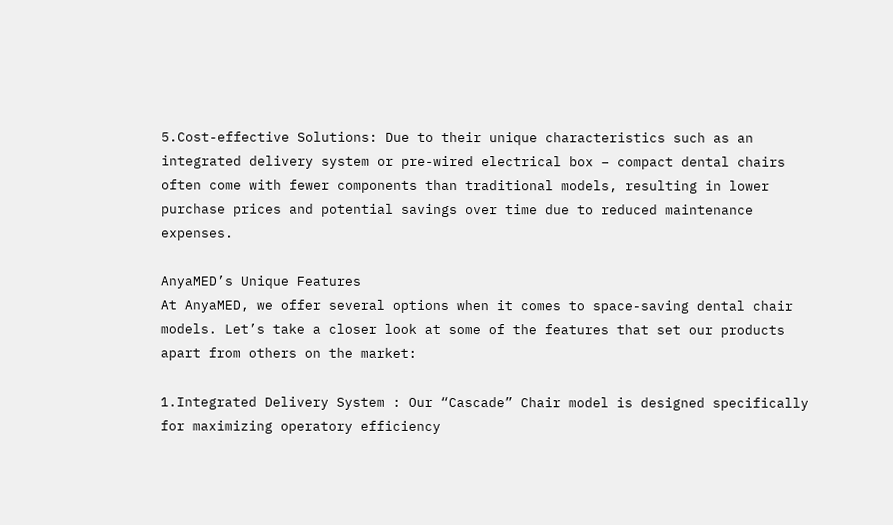5.Cost-effective Solutions: Due to their unique characteristics such as an integrated delivery system or pre-wired electrical box – compact dental chairs often come with fewer components than traditional models, resulting in lower purchase prices and potential savings over time due to reduced maintenance expenses.

AnyaMED’s Unique Features
At AnyaMED, we offer several options when it comes to space-saving dental chair models. Let’s take a closer look at some of the features that set our products apart from others on the market:

1.Integrated Delivery System : Our “Cascade” Chair model is designed specifically for maximizing operatory efficiency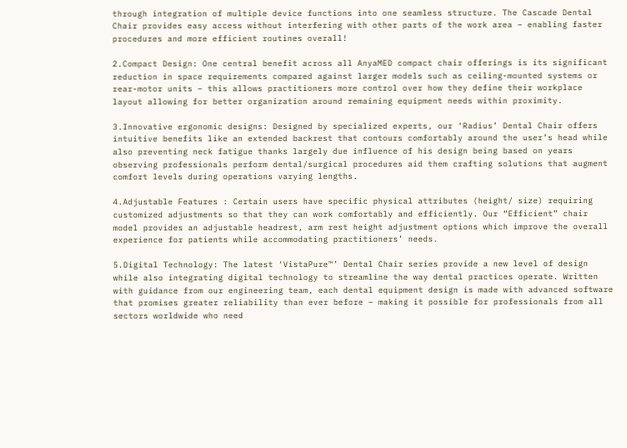through integration of multiple device functions into one seamless structure. The Cascade Dental Chair provides easy access without interfering with other parts of the work area – enabling faster procedures and more efficient routines overall!

2.Compact Design: One central benefit across all AnyaMED compact chair offerings is its significant reduction in space requirements compared against larger models such as ceiling-mounted systems or rear-motor units – this allows practitioners more control over how they define their workplace layout allowing for better organization around remaining equipment needs within proximity.

3.Innovative ergonomic designs: Designed by specialized experts, our ‘Radius’ Dental Chair offers intuitive benefits like an extended backrest that contours comfortably around the user’s head while also preventing neck fatigue thanks largely due influence of his design being based on years observing professionals perform dental/surgical procedures aid them crafting solutions that augment comfort levels during operations varying lengths.

4.Adjustable Features : Certain users have specific physical attributes (height/ size) requiring customized adjustments so that they can work comfortably and efficiently. Our “Efficient” chair model provides an adjustable headrest, arm rest height adjustment options which improve the overall experience for patients while accommodating practitioners’ needs.

5.Digital Technology: The latest ‘VistaPure™’ Dental Chair series provide a new level of design while also integrating digital technology to streamline the way dental practices operate. Written with guidance from our engineering team, each dental equipment design is made with advanced software that promises greater reliability than ever before – making it possible for professionals from all sectors worldwide who need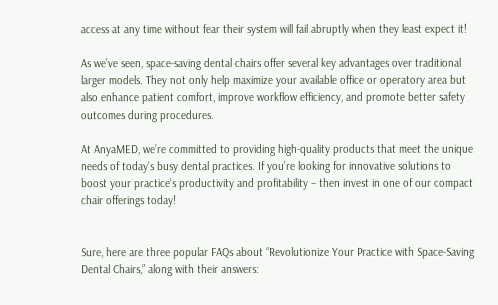access at any time without fear their system will fail abruptly when they least expect it!

As we’ve seen, space-saving dental chairs offer several key advantages over traditional larger models. They not only help maximize your available office or operatory area but also enhance patient comfort, improve workflow efficiency, and promote better safety outcomes during procedures.

At AnyaMED, we’re committed to providing high-quality products that meet the unique needs of today’s busy dental practices. If you’re looking for innovative solutions to boost your practice’s productivity and profitability – then invest in one of our compact chair offerings today!


Sure, here are three popular FAQs about “Revolutionize Your Practice with Space-Saving Dental Chairs,” along with their answers: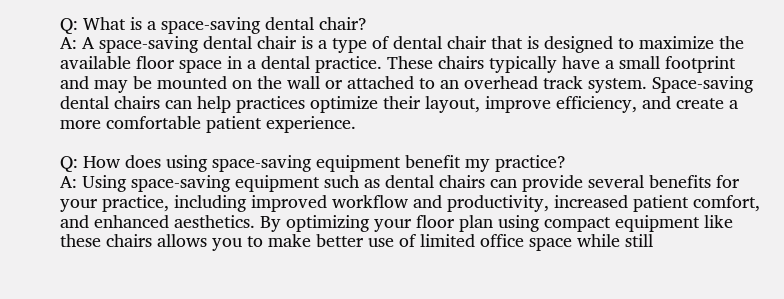Q: What is a space-saving dental chair?
A: A space-saving dental chair is a type of dental chair that is designed to maximize the available floor space in a dental practice. These chairs typically have a small footprint and may be mounted on the wall or attached to an overhead track system. Space-saving dental chairs can help practices optimize their layout, improve efficiency, and create a more comfortable patient experience.

Q: How does using space-saving equipment benefit my practice?
A: Using space-saving equipment such as dental chairs can provide several benefits for your practice, including improved workflow and productivity, increased patient comfort, and enhanced aesthetics. By optimizing your floor plan using compact equipment like these chairs allows you to make better use of limited office space while still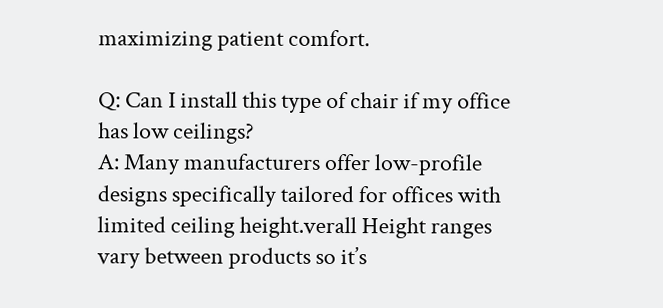maximizing patient comfort.

Q: Can I install this type of chair if my office has low ceilings?
A: Many manufacturers offer low-profile designs specifically tailored for offices with limited ceiling height.verall Height ranges vary between products so it’s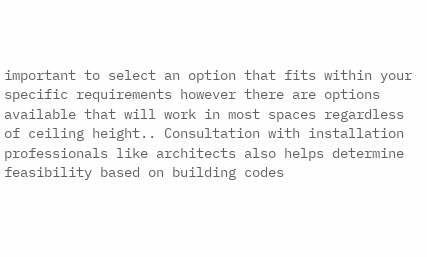important to select an option that fits within your specific requirements however there are options available that will work in most spaces regardless of ceiling height.. Consultation with installation professionals like architects also helps determine feasibility based on building codes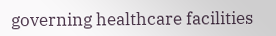governing healthcare facilities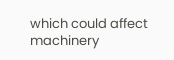which could affect machinery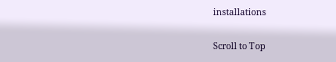installations

Scroll to Top